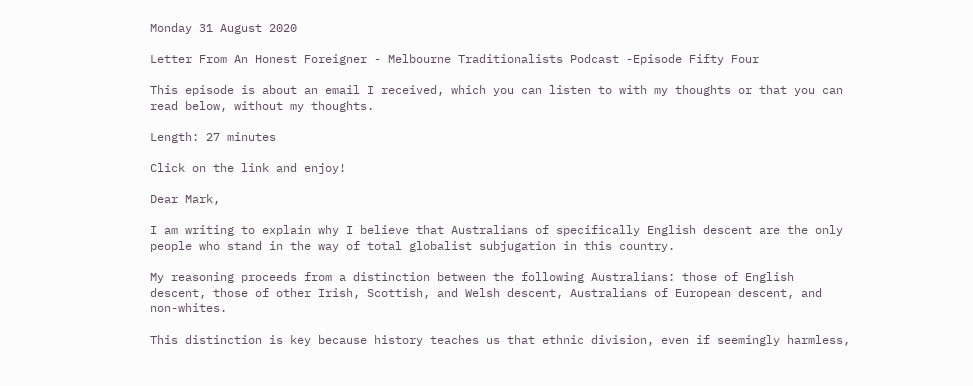Monday 31 August 2020

Letter From An Honest Foreigner - Melbourne Traditionalists Podcast -Episode Fifty Four

This episode is about an email I received, which you can listen to with my thoughts or that you can read below, without my thoughts.

Length: 27 minutes

Click on the link and enjoy!

Dear Mark,

I am writing to explain why I believe that Australians of specifically English descent are the only people who stand in the way of total globalist subjugation in this country.

My reasoning proceeds from a distinction between the following Australians: those of English descent, those of other Irish, Scottish, and Welsh descent, Australians of European descent, and non-whites.

This distinction is key because history teaches us that ethnic division, even if seemingly harmless,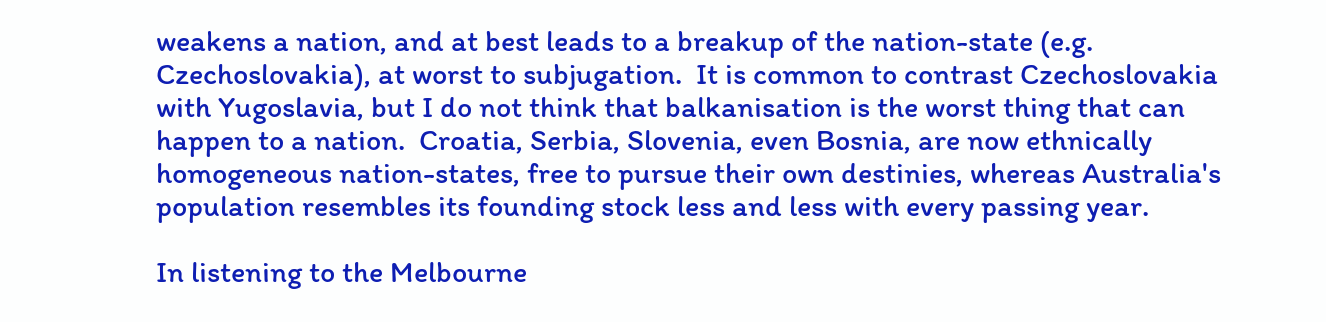weakens a nation, and at best leads to a breakup of the nation-state (e.g. Czechoslovakia), at worst to subjugation.  It is common to contrast Czechoslovakia with Yugoslavia, but I do not think that balkanisation is the worst thing that can happen to a nation.  Croatia, Serbia, Slovenia, even Bosnia, are now ethnically homogeneous nation-states, free to pursue their own destinies, whereas Australia's population resembles its founding stock less and less with every passing year.

In listening to the Melbourne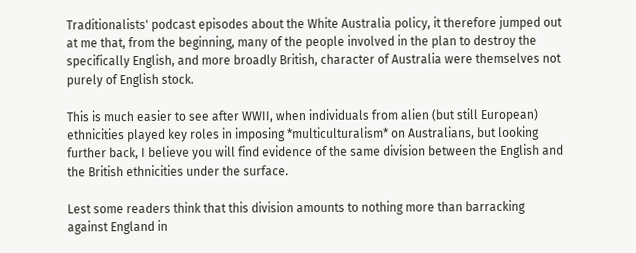Traditionalists' podcast episodes about the White Australia policy, it therefore jumped out at me that, from the beginning, many of the people involved in the plan to destroy the specifically English, and more broadly British, character of Australia were themselves not purely of English stock.

This is much easier to see after WWII, when individuals from alien (but still European) ethnicities played key roles in imposing *multiculturalism* on Australians, but looking further back, I believe you will find evidence of the same division between the English and the British ethnicities under the surface.

Lest some readers think that this division amounts to nothing more than barracking against England in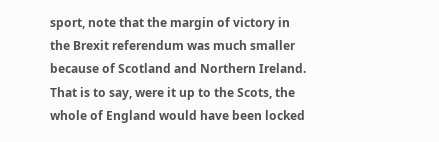sport, note that the margin of victory in the Brexit referendum was much smaller because of Scotland and Northern Ireland.  That is to say, were it up to the Scots, the whole of England would have been locked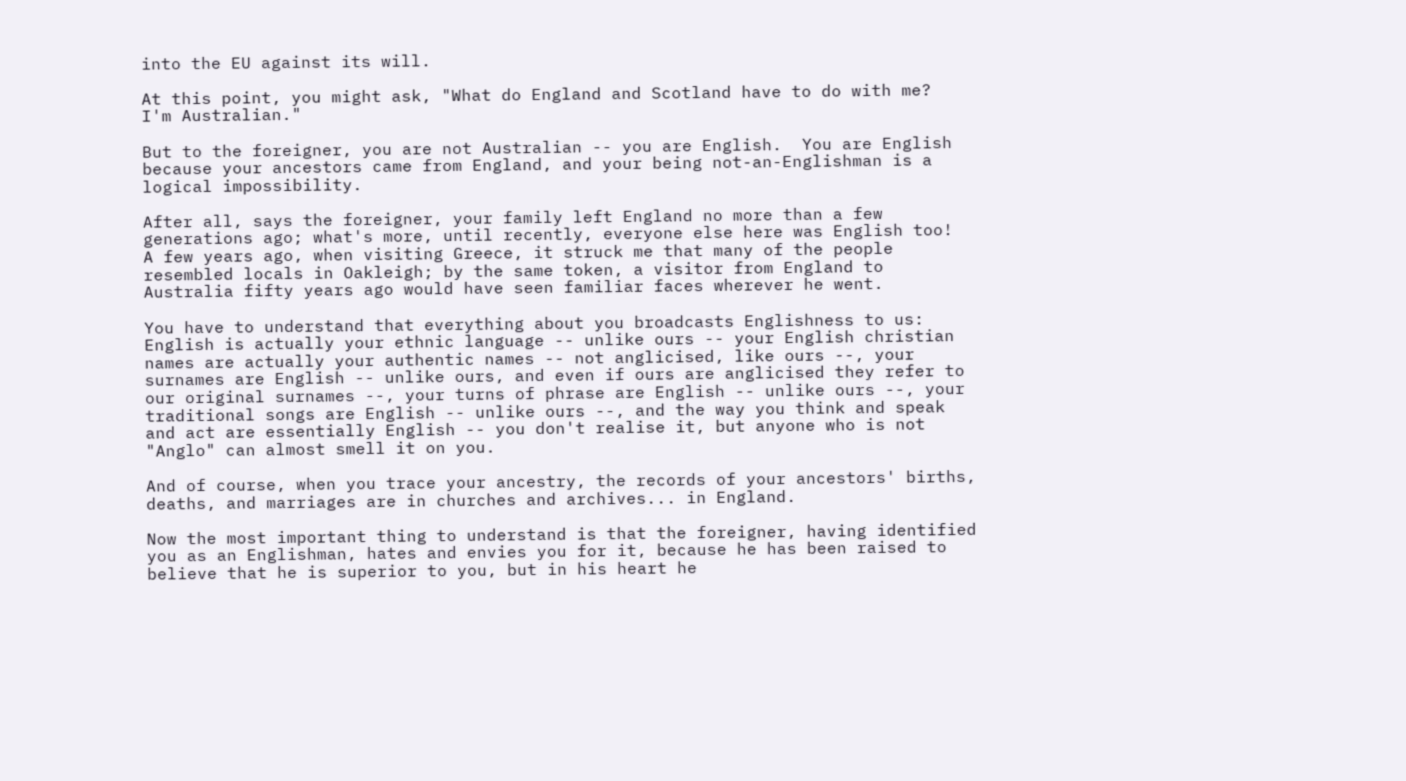into the EU against its will.

At this point, you might ask, "What do England and Scotland have to do with me?  I'm Australian."

But to the foreigner, you are not Australian -- you are English.  You are English because your ancestors came from England, and your being not-an-Englishman is a logical impossibility.

After all, says the foreigner, your family left England no more than a few generations ago; what's more, until recently, everyone else here was English too!  A few years ago, when visiting Greece, it struck me that many of the people resembled locals in Oakleigh; by the same token, a visitor from England to Australia fifty years ago would have seen familiar faces wherever he went.

You have to understand that everything about you broadcasts Englishness to us: English is actually your ethnic language -- unlike ours -- your English christian names are actually your authentic names -- not anglicised, like ours --, your surnames are English -- unlike ours, and even if ours are anglicised they refer to our original surnames --, your turns of phrase are English -- unlike ours --, your traditional songs are English -- unlike ours --, and the way you think and speak and act are essentially English -- you don't realise it, but anyone who is not "Anglo" can almost smell it on you.

And of course, when you trace your ancestry, the records of your ancestors' births, deaths, and marriages are in churches and archives... in England.

Now the most important thing to understand is that the foreigner, having identified you as an Englishman, hates and envies you for it, because he has been raised to believe that he is superior to you, but in his heart he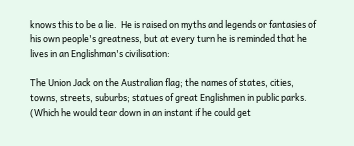knows this to be a lie.  He is raised on myths and legends or fantasies of his own people's greatness, but at every turn he is reminded that he lives in an Englishman's civilisation:

The Union Jack on the Australian flag; the names of states, cities, towns, streets, suburbs; statues of great Englishmen in public parks.  (Which he would tear down in an instant if he could get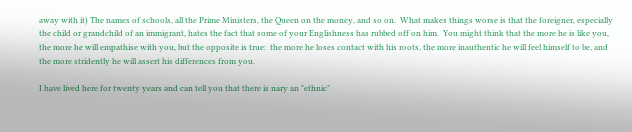away with it) The names of schools, all the Prime Ministers, the Queen on the money, and so on.  What makes things worse is that the foreigner, especially the child or grandchild of an immigrant, hates the fact that some of your Englishness has rubbed off on him.  You might think that the more he is like you, the more he will empathise with you, but the opposite is true:  the more he loses contact with his roots, the more inauthentic he will feel himself to be, and the more stridently he will assert his differences from you.

I have lived here for twenty years and can tell you that there is nary an "ethnic"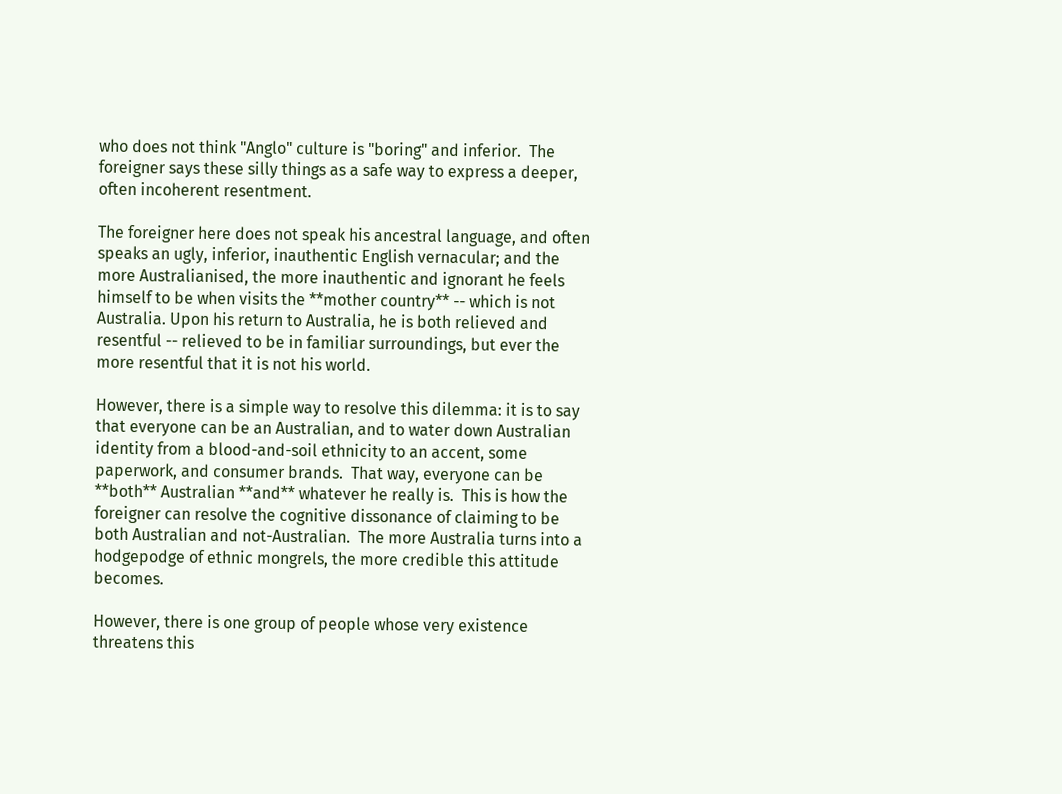who does not think "Anglo" culture is "boring" and inferior.  The foreigner says these silly things as a safe way to express a deeper, often incoherent resentment.

The foreigner here does not speak his ancestral language, and often speaks an ugly, inferior, inauthentic English vernacular; and the more Australianised, the more inauthentic and ignorant he feels himself to be when visits the **mother country** -- which is not Australia. Upon his return to Australia, he is both relieved and resentful -- relieved to be in familiar surroundings, but ever the more resentful that it is not his world.

However, there is a simple way to resolve this dilemma: it is to say that everyone can be an Australian, and to water down Australian identity from a blood-and-soil ethnicity to an accent, some paperwork, and consumer brands.  That way, everyone can be **both** Australian **and** whatever he really is.  This is how the foreigner can resolve the cognitive dissonance of claiming to be both Australian and not-Australian.  The more Australia turns into a hodgepodge of ethnic mongrels, the more credible this attitude becomes.

However, there is one group of people whose very existence threatens this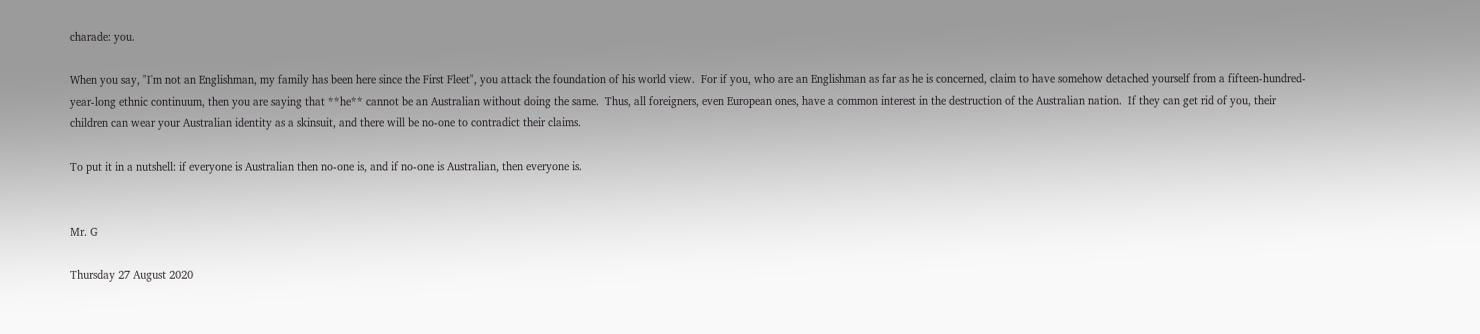charade: you.

When you say, "I'm not an Englishman, my family has been here since the First Fleet", you attack the foundation of his world view.  For if you, who are an Englishman as far as he is concerned, claim to have somehow detached yourself from a fifteen-hundred-year-long ethnic continuum, then you are saying that **he** cannot be an Australian without doing the same.  Thus, all foreigners, even European ones, have a common interest in the destruction of the Australian nation.  If they can get rid of you, their children can wear your Australian identity as a skinsuit, and there will be no-one to contradict their claims.

To put it in a nutshell: if everyone is Australian then no-one is, and if no-one is Australian, then everyone is.


Mr. G

Thursday 27 August 2020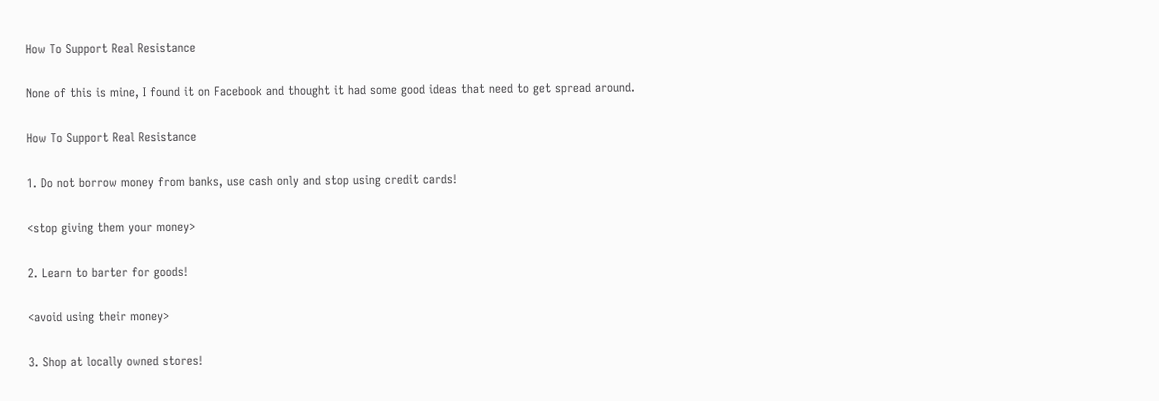How To Support Real Resistance

None of this is mine, I found it on Facebook and thought it had some good ideas that need to get spread around.

How To Support Real Resistance

1. Do not borrow money from banks, use cash only and stop using credit cards!

<stop giving them your money>

2. Learn to barter for goods!

<avoid using their money>

3. Shop at locally owned stores!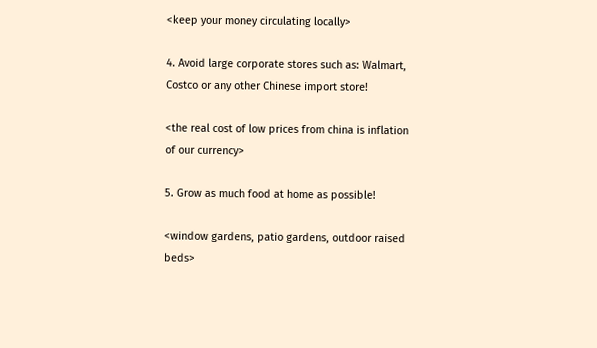<keep your money circulating locally>

4. Avoid large corporate stores such as: Walmart, Costco or any other Chinese import store!

<the real cost of low prices from china is inflation of our currency>

5. Grow as much food at home as possible!

<window gardens, patio gardens, outdoor raised beds>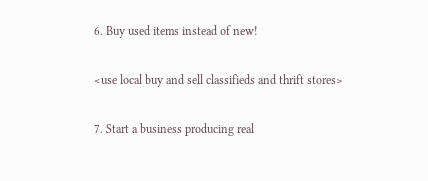6. Buy used items instead of new!

<use local buy and sell classifieds and thrift stores>

7. Start a business producing real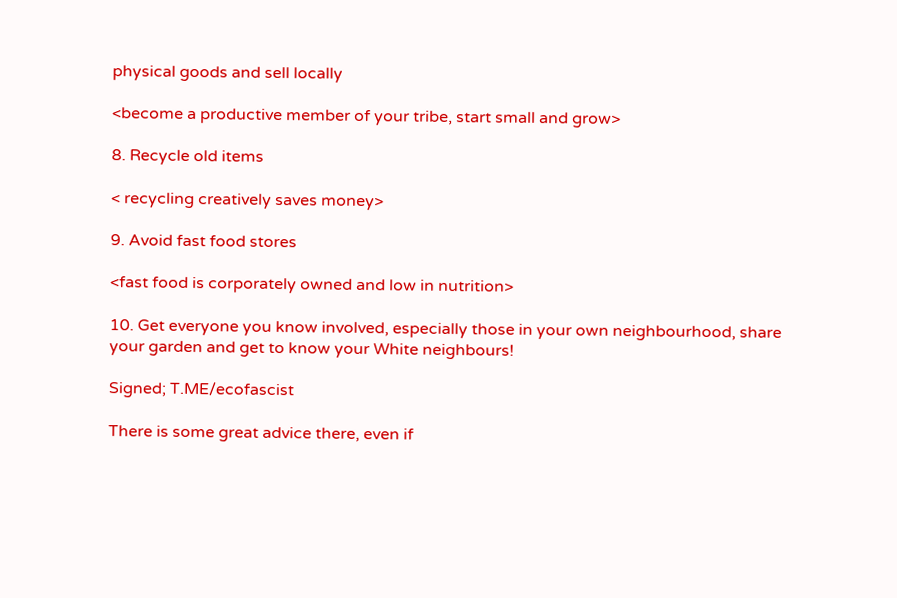physical goods and sell locally

<become a productive member of your tribe, start small and grow>

8. Recycle old items

< recycling creatively saves money>

9. Avoid fast food stores

<fast food is corporately owned and low in nutrition>

10. Get everyone you know involved, especially those in your own neighbourhood, share your garden and get to know your White neighbours!

Signed; T.ME/ecofascist

There is some great advice there, even if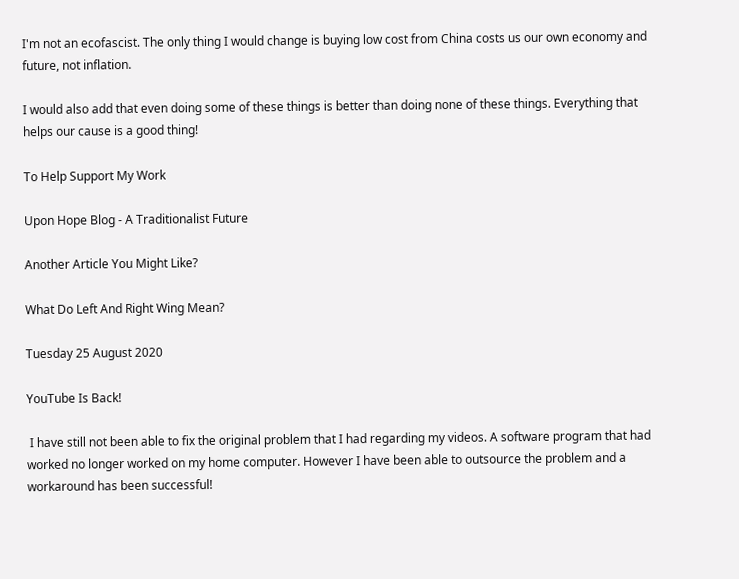I'm not an ecofascist. The only thing I would change is buying low cost from China costs us our own economy and future, not inflation.

I would also add that even doing some of these things is better than doing none of these things. Everything that helps our cause is a good thing!

To Help Support My Work

Upon Hope Blog - A Traditionalist Future

Another Article You Might Like?

What Do Left And Right Wing Mean?

Tuesday 25 August 2020

YouTube Is Back!

 I have still not been able to fix the original problem that I had regarding my videos. A software program that had worked no longer worked on my home computer. However I have been able to outsource the problem and a workaround has been successful!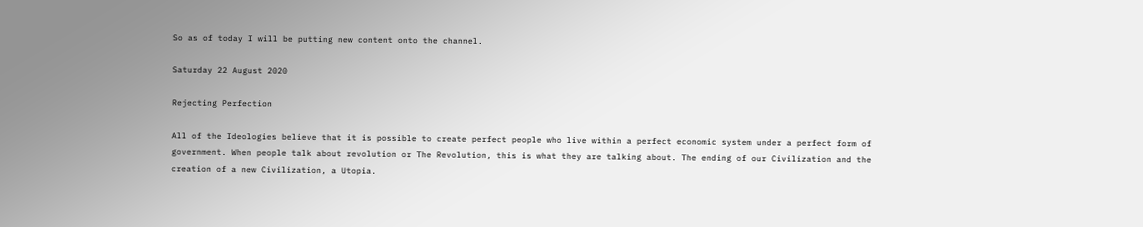So as of today I will be putting new content onto the channel.

Saturday 22 August 2020

Rejecting Perfection

All of the Ideologies believe that it is possible to create perfect people who live within a perfect economic system under a perfect form of government. When people talk about revolution or The Revolution, this is what they are talking about. The ending of our Civilization and the creation of a new Civilization, a Utopia.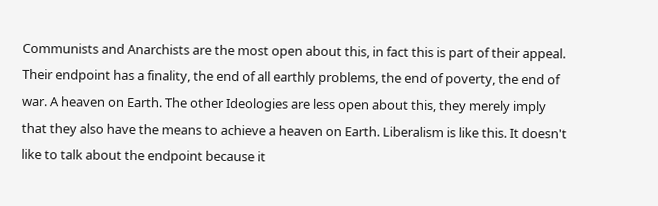Communists and Anarchists are the most open about this, in fact this is part of their appeal. Their endpoint has a finality, the end of all earthly problems, the end of poverty, the end of war. A heaven on Earth. The other Ideologies are less open about this, they merely imply that they also have the means to achieve a heaven on Earth. Liberalism is like this. It doesn't like to talk about the endpoint because it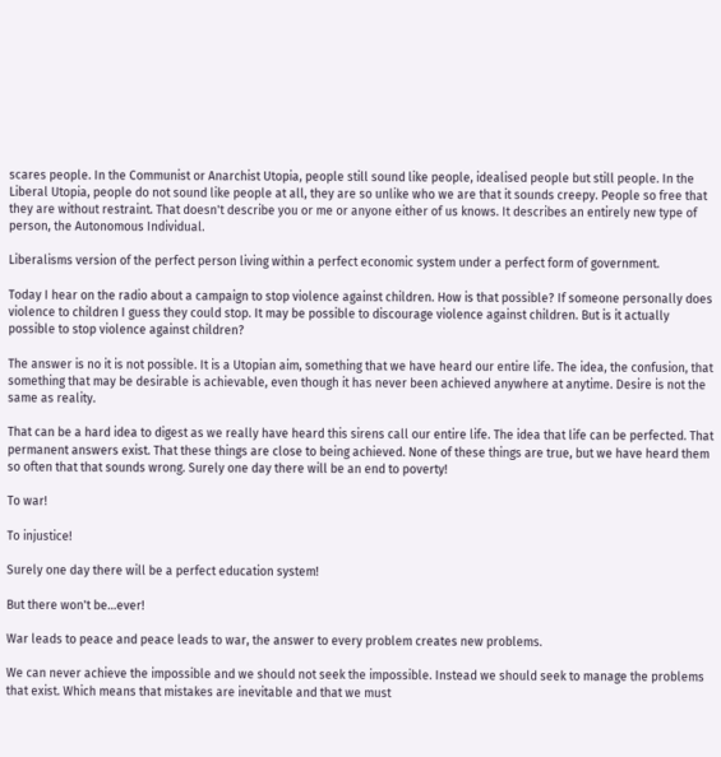scares people. In the Communist or Anarchist Utopia, people still sound like people, idealised people but still people. In the Liberal Utopia, people do not sound like people at all, they are so unlike who we are that it sounds creepy. People so free that they are without restraint. That doesn't describe you or me or anyone either of us knows. It describes an entirely new type of person, the Autonomous Individual.

Liberalisms version of the perfect person living within a perfect economic system under a perfect form of government.

Today I hear on the radio about a campaign to stop violence against children. How is that possible? If someone personally does violence to children I guess they could stop. It may be possible to discourage violence against children. But is it actually possible to stop violence against children?

The answer is no it is not possible. It is a Utopian aim, something that we have heard our entire life. The idea, the confusion, that something that may be desirable is achievable, even though it has never been achieved anywhere at anytime. Desire is not the same as reality.

That can be a hard idea to digest as we really have heard this sirens call our entire life. The idea that life can be perfected. That permanent answers exist. That these things are close to being achieved. None of these things are true, but we have heard them so often that that sounds wrong. Surely one day there will be an end to poverty!

To war!

To injustice!

Surely one day there will be a perfect education system!

But there won't be...ever!

War leads to peace and peace leads to war, the answer to every problem creates new problems.

We can never achieve the impossible and we should not seek the impossible. Instead we should seek to manage the problems that exist. Which means that mistakes are inevitable and that we must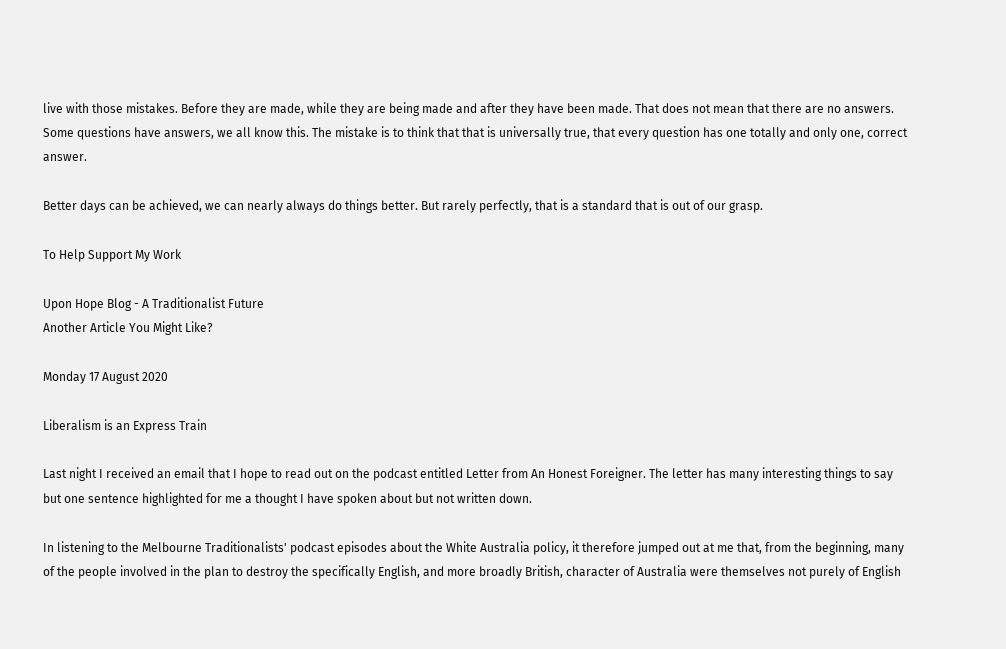live with those mistakes. Before they are made, while they are being made and after they have been made. That does not mean that there are no answers. Some questions have answers, we all know this. The mistake is to think that that is universally true, that every question has one totally and only one, correct answer.

Better days can be achieved, we can nearly always do things better. But rarely perfectly, that is a standard that is out of our grasp.

To Help Support My Work

Upon Hope Blog - A Traditionalist Future
Another Article You Might Like?

Monday 17 August 2020

Liberalism is an Express Train

Last night I received an email that I hope to read out on the podcast entitled Letter from An Honest Foreigner. The letter has many interesting things to say but one sentence highlighted for me a thought I have spoken about but not written down.

In listening to the Melbourne Traditionalists' podcast episodes about the White Australia policy, it therefore jumped out at me that, from the beginning, many of the people involved in the plan to destroy the specifically English, and more broadly British, character of Australia were themselves not purely of English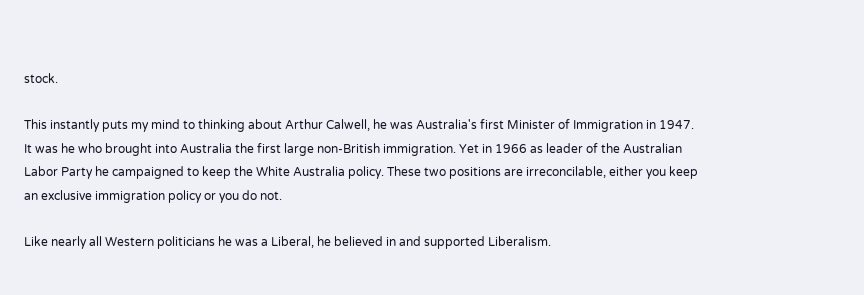stock.

This instantly puts my mind to thinking about Arthur Calwell, he was Australia's first Minister of Immigration in 1947. It was he who brought into Australia the first large non-British immigration. Yet in 1966 as leader of the Australian Labor Party he campaigned to keep the White Australia policy. These two positions are irreconcilable, either you keep an exclusive immigration policy or you do not.

Like nearly all Western politicians he was a Liberal, he believed in and supported Liberalism.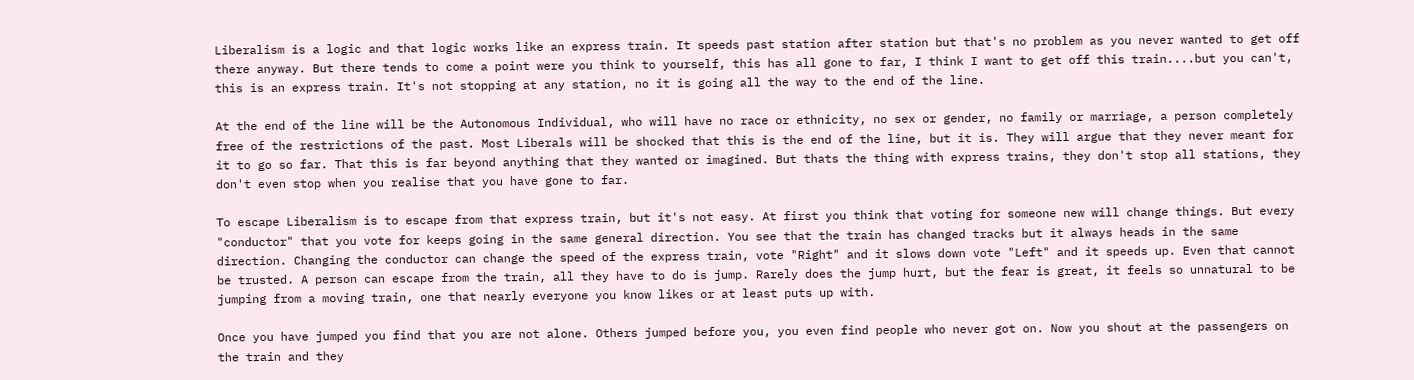Liberalism is a logic and that logic works like an express train. It speeds past station after station but that's no problem as you never wanted to get off there anyway. But there tends to come a point were you think to yourself, this has all gone to far, I think I want to get off this train....but you can't, this is an express train. It's not stopping at any station, no it is going all the way to the end of the line.

At the end of the line will be the Autonomous Individual, who will have no race or ethnicity, no sex or gender, no family or marriage, a person completely free of the restrictions of the past. Most Liberals will be shocked that this is the end of the line, but it is. They will argue that they never meant for it to go so far. That this is far beyond anything that they wanted or imagined. But thats the thing with express trains, they don't stop all stations, they don't even stop when you realise that you have gone to far.

To escape Liberalism is to escape from that express train, but it's not easy. At first you think that voting for someone new will change things. But every "conductor" that you vote for keeps going in the same general direction. You see that the train has changed tracks but it always heads in the same direction. Changing the conductor can change the speed of the express train, vote "Right" and it slows down vote "Left" and it speeds up. Even that cannot be trusted. A person can escape from the train, all they have to do is jump. Rarely does the jump hurt, but the fear is great, it feels so unnatural to be jumping from a moving train, one that nearly everyone you know likes or at least puts up with.

Once you have jumped you find that you are not alone. Others jumped before you, you even find people who never got on. Now you shout at the passengers on the train and they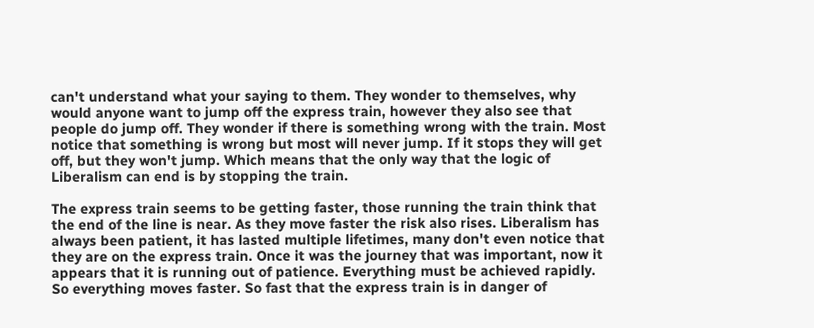can't understand what your saying to them. They wonder to themselves, why would anyone want to jump off the express train, however they also see that people do jump off. They wonder if there is something wrong with the train. Most notice that something is wrong but most will never jump. If it stops they will get off, but they won't jump. Which means that the only way that the logic of Liberalism can end is by stopping the train.

The express train seems to be getting faster, those running the train think that the end of the line is near. As they move faster the risk also rises. Liberalism has always been patient, it has lasted multiple lifetimes, many don't even notice that they are on the express train. Once it was the journey that was important, now it appears that it is running out of patience. Everything must be achieved rapidly. So everything moves faster. So fast that the express train is in danger of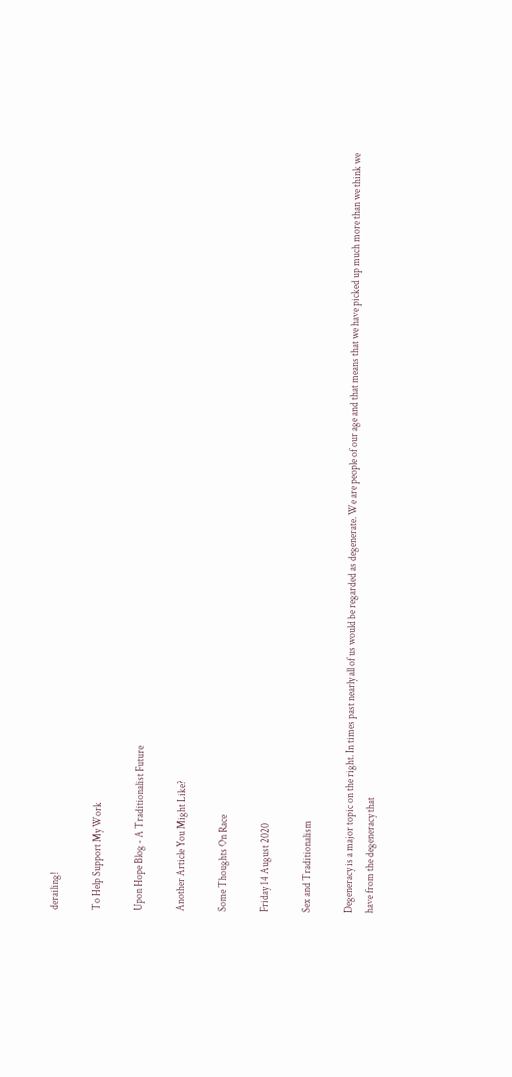derailing!

To Help Support My Work

Upon Hope Blog - A Traditionalist Future

Another Article You Might Like?

Some Thoughts On Race

Friday 14 August 2020

Sex and Traditionalism

Degeneracy is a major topic on the right. In times past nearly all of us would be regarded as degenerate. We are people of our age and that means that we have picked up much more than we think we have from the degeneracy that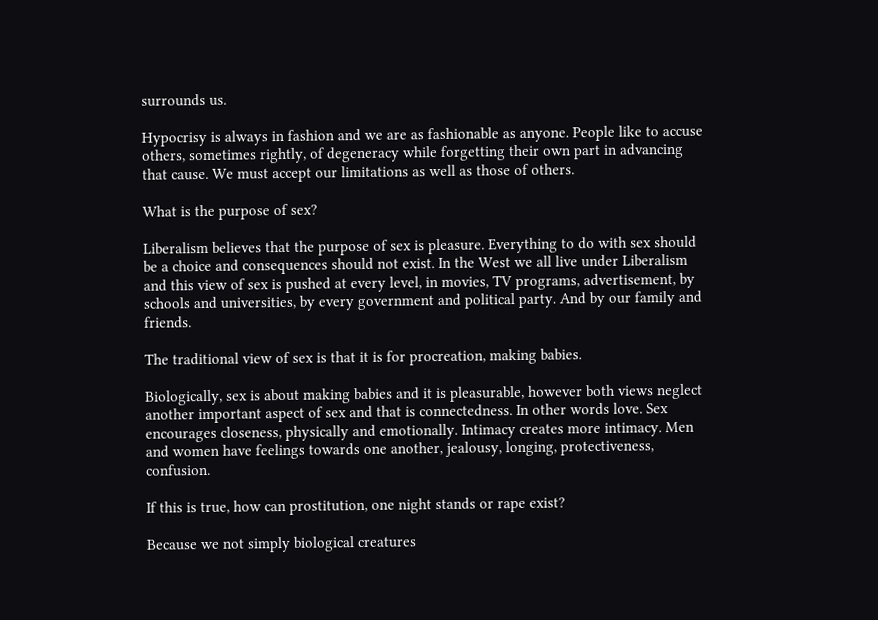surrounds us.

Hypocrisy is always in fashion and we are as fashionable as anyone. People like to accuse others, sometimes rightly, of degeneracy while forgetting their own part in advancing that cause. We must accept our limitations as well as those of others.

What is the purpose of sex?

Liberalism believes that the purpose of sex is pleasure. Everything to do with sex should be a choice and consequences should not exist. In the West we all live under Liberalism and this view of sex is pushed at every level, in movies, TV programs, advertisement, by schools and universities, by every government and political party. And by our family and friends.

The traditional view of sex is that it is for procreation, making babies.

Biologically, sex is about making babies and it is pleasurable, however both views neglect another important aspect of sex and that is connectedness. In other words love. Sex encourages closeness, physically and emotionally. Intimacy creates more intimacy. Men and women have feelings towards one another, jealousy, longing, protectiveness, confusion.

If this is true, how can prostitution, one night stands or rape exist?

Because we not simply biological creatures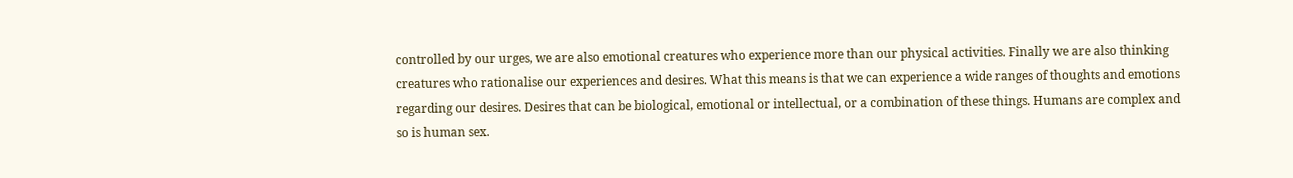controlled by our urges, we are also emotional creatures who experience more than our physical activities. Finally we are also thinking creatures who rationalise our experiences and desires. What this means is that we can experience a wide ranges of thoughts and emotions regarding our desires. Desires that can be biological, emotional or intellectual, or a combination of these things. Humans are complex and so is human sex.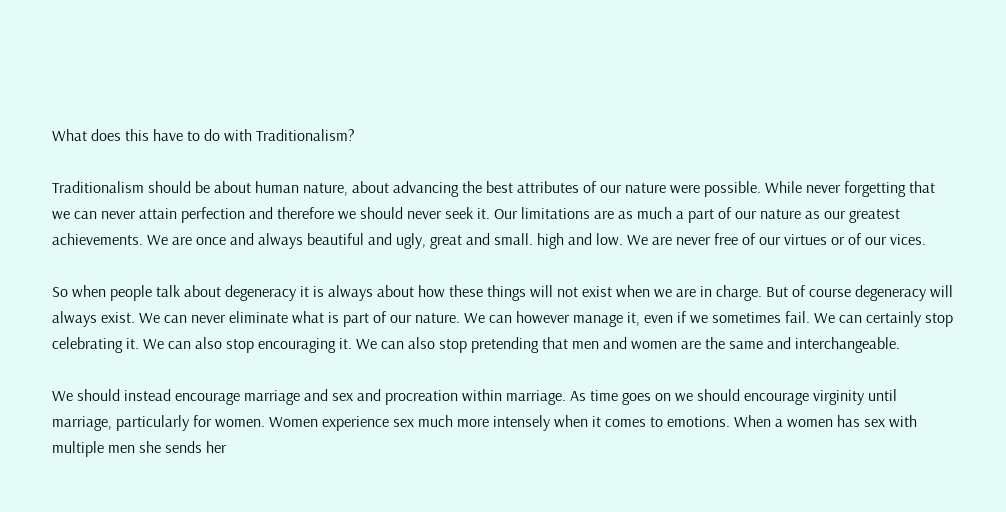What does this have to do with Traditionalism?

Traditionalism should be about human nature, about advancing the best attributes of our nature were possible. While never forgetting that we can never attain perfection and therefore we should never seek it. Our limitations are as much a part of our nature as our greatest achievements. We are once and always beautiful and ugly, great and small. high and low. We are never free of our virtues or of our vices.

So when people talk about degeneracy it is always about how these things will not exist when we are in charge. But of course degeneracy will always exist. We can never eliminate what is part of our nature. We can however manage it, even if we sometimes fail. We can certainly stop celebrating it. We can also stop encouraging it. We can also stop pretending that men and women are the same and interchangeable.

We should instead encourage marriage and sex and procreation within marriage. As time goes on we should encourage virginity until marriage, particularly for women. Women experience sex much more intensely when it comes to emotions. When a women has sex with multiple men she sends her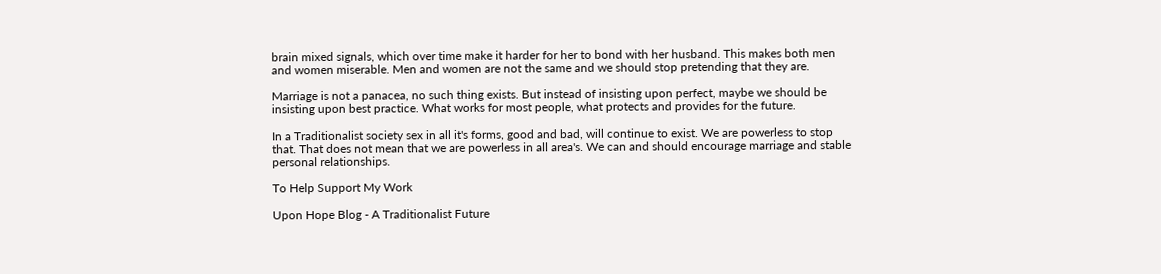brain mixed signals, which over time make it harder for her to bond with her husband. This makes both men and women miserable. Men and women are not the same and we should stop pretending that they are.

Marriage is not a panacea, no such thing exists. But instead of insisting upon perfect, maybe we should be insisting upon best practice. What works for most people, what protects and provides for the future.

In a Traditionalist society sex in all it's forms, good and bad, will continue to exist. We are powerless to stop that. That does not mean that we are powerless in all area's. We can and should encourage marriage and stable personal relationships.

To Help Support My Work

Upon Hope Blog - A Traditionalist Future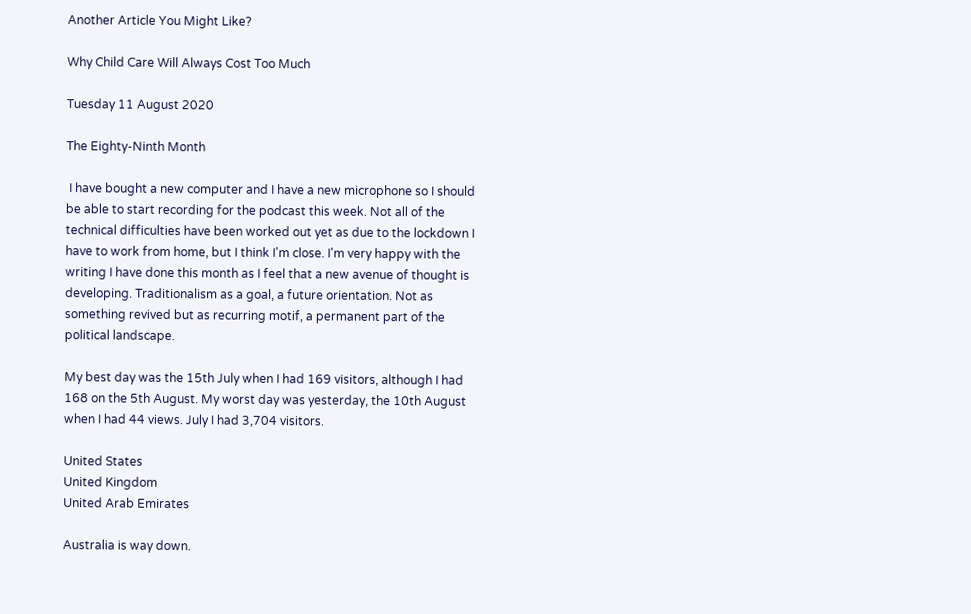Another Article You Might Like?

Why Child Care Will Always Cost Too Much

Tuesday 11 August 2020

The Eighty-Ninth Month

 I have bought a new computer and I have a new microphone so I should be able to start recording for the podcast this week. Not all of the technical difficulties have been worked out yet as due to the lockdown I have to work from home, but I think I'm close. I'm very happy with the writing I have done this month as I feel that a new avenue of thought is developing. Traditionalism as a goal, a future orientation. Not as something revived but as recurring motif, a permanent part of the political landscape.

My best day was the 15th July when I had 169 visitors, although I had 168 on the 5th August. My worst day was yesterday, the 10th August when I had 44 views. July I had 3,704 visitors.

United States
United Kingdom
United Arab Emirates

Australia is way down.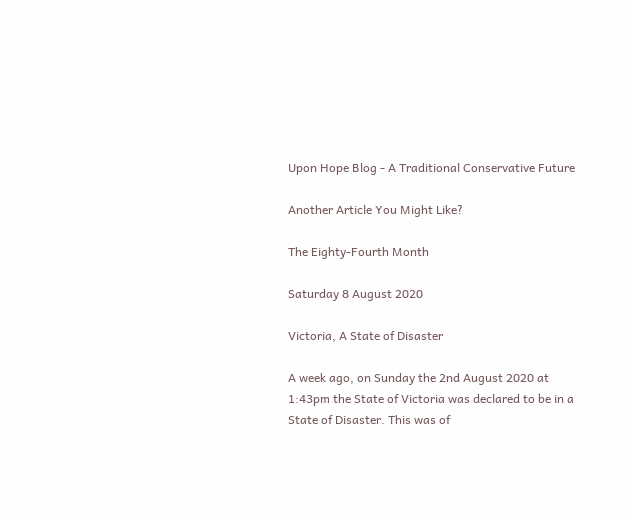Upon Hope Blog - A Traditional Conservative Future

Another Article You Might Like?

The Eighty-Fourth Month

Saturday 8 August 2020

Victoria, A State of Disaster

A week ago, on Sunday the 2nd August 2020 at 1:43pm the State of Victoria was declared to be in a State of Disaster. This was of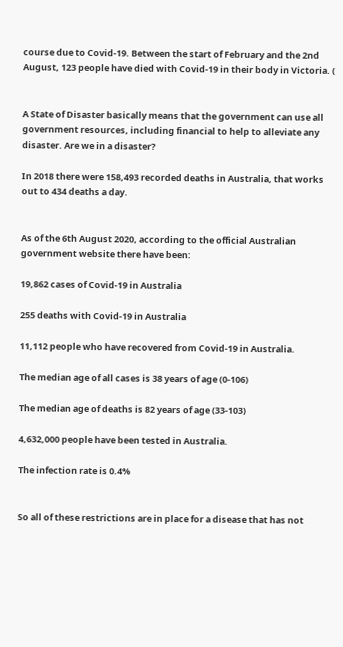course due to Covid-19. Between the start of February and the 2nd August, 123 people have died with Covid-19 in their body in Victoria. (


A State of Disaster basically means that the government can use all government resources, including financial to help to alleviate any disaster. Are we in a disaster?

In 2018 there were 158,493 recorded deaths in Australia, that works out to 434 deaths a day.


As of the 6th August 2020, according to the official Australian government website there have been:

19,862 cases of Covid-19 in Australia

255 deaths with Covid-19 in Australia

11,112 people who have recovered from Covid-19 in Australia.

The median age of all cases is 38 years of age (0-106)

The median age of deaths is 82 years of age (33-103)

4,632,000 people have been tested in Australia.

The infection rate is 0.4%


So all of these restrictions are in place for a disease that has not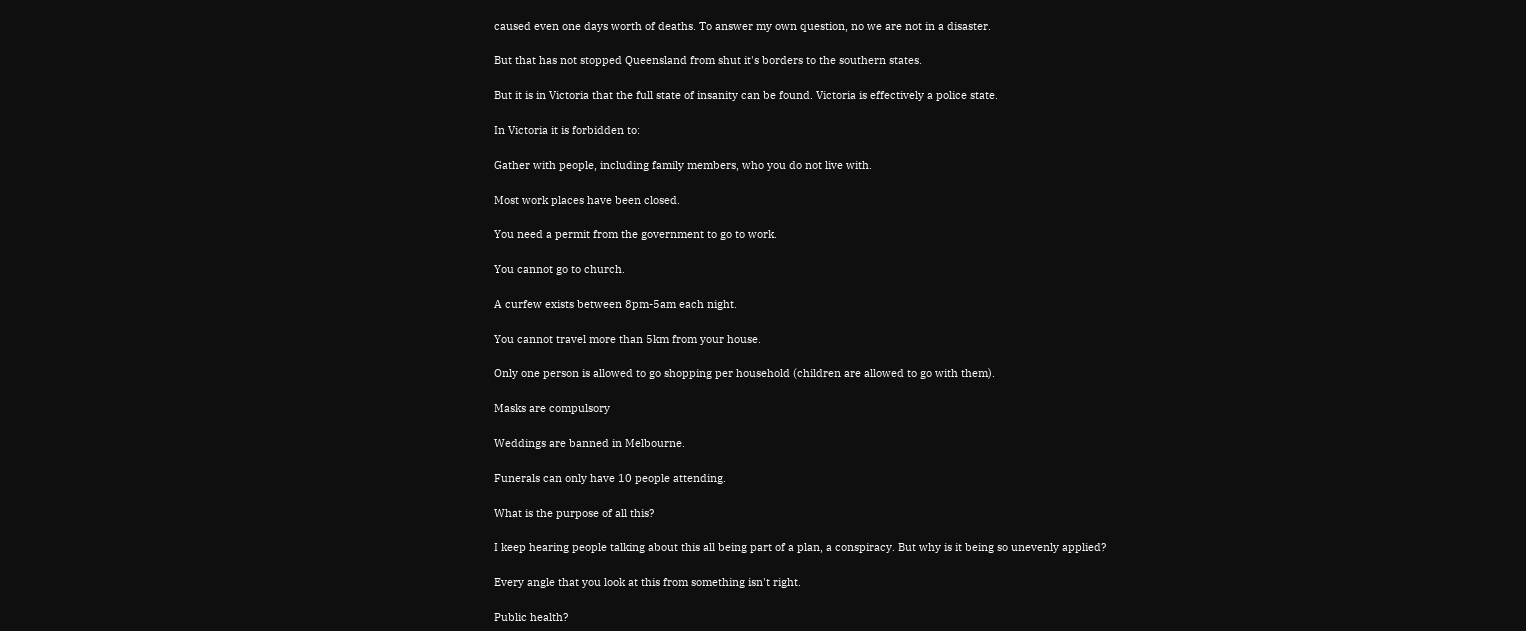caused even one days worth of deaths. To answer my own question, no we are not in a disaster.

But that has not stopped Queensland from shut it's borders to the southern states.

But it is in Victoria that the full state of insanity can be found. Victoria is effectively a police state.

In Victoria it is forbidden to:

Gather with people, including family members, who you do not live with.

Most work places have been closed.

You need a permit from the government to go to work.

You cannot go to church.

A curfew exists between 8pm-5am each night.

You cannot travel more than 5km from your house.

Only one person is allowed to go shopping per household (children are allowed to go with them).

Masks are compulsory

Weddings are banned in Melbourne.

Funerals can only have 10 people attending.

What is the purpose of all this?

I keep hearing people talking about this all being part of a plan, a conspiracy. But why is it being so unevenly applied?

Every angle that you look at this from something isn't right.

Public health?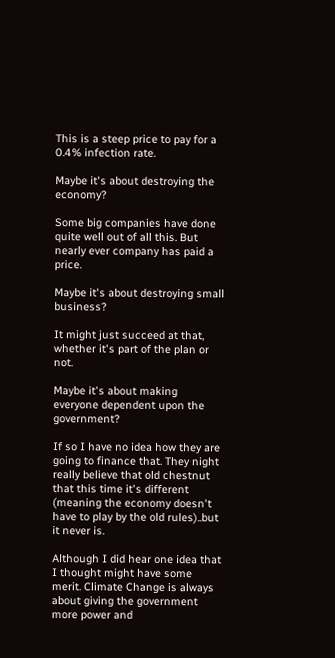This is a steep price to pay for a 0.4% infection rate.

Maybe it's about destroying the economy?

Some big companies have done quite well out of all this. But nearly ever company has paid a price.

Maybe it's about destroying small business?

It might just succeed at that, whether it's part of the plan or not.

Maybe it's about making everyone dependent upon the government?

If so I have no idea how they are going to finance that. They night really believe that old chestnut that this time it's different (meaning the economy doesn't have to play by the old rules)..but it never is.

Although I did hear one idea that I thought might have some merit. Climate Change is always about giving the government more power and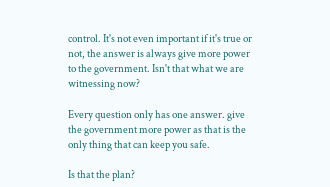control. It's not even important if it's true or not, the answer is always give more power to the government. Isn't that what we are witnessing now?

Every question only has one answer. give the government more power as that is the only thing that can keep you safe.

Is that the plan?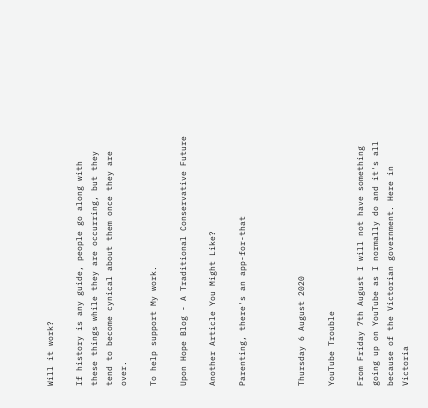Will it work?

If history is any guide, people go along with these things while they are occurring, but they tend to become cynical about them once they are over.

To help support My work.

Upon Hope Blog - A Traditional Conservative Future

Another Article You Might Like?

Parenting, there's an app-for-that



Thursday 6 August 2020

YouTube Trouble

From Friday 7th August I will not have something going up on YouTube as I normally do and it's all because of the Victorian government. Here in Victoria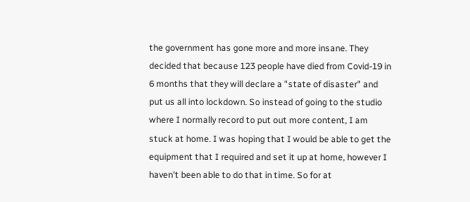the government has gone more and more insane. They decided that because 123 people have died from Covid-19 in 6 months that they will declare a "state of disaster" and put us all into lockdown. So instead of going to the studio where I normally record to put out more content, I am stuck at home. I was hoping that I would be able to get the equipment that I required and set it up at home, however I haven't been able to do that in time. So for at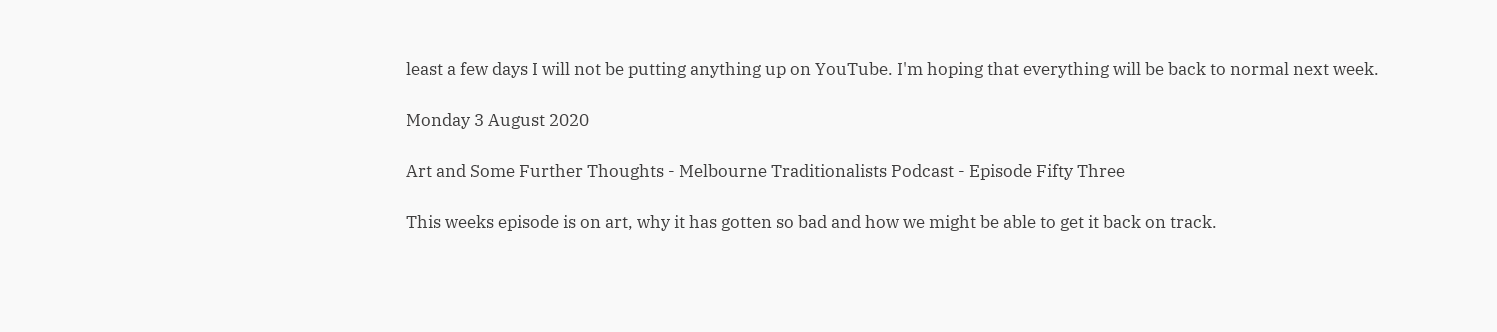least a few days I will not be putting anything up on YouTube. I'm hoping that everything will be back to normal next week.

Monday 3 August 2020

Art and Some Further Thoughts - Melbourne Traditionalists Podcast - Episode Fifty Three

This weeks episode is on art, why it has gotten so bad and how we might be able to get it back on track.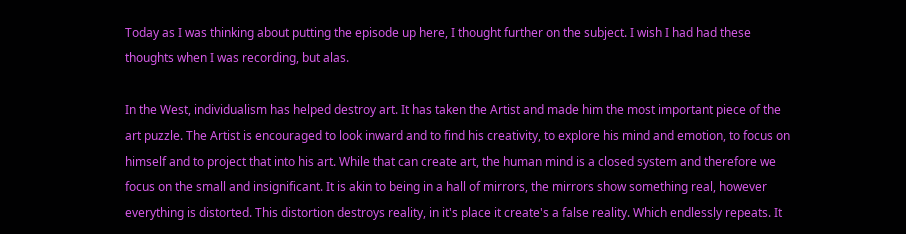Today as I was thinking about putting the episode up here, I thought further on the subject. I wish I had had these thoughts when I was recording, but alas.

In the West, individualism has helped destroy art. It has taken the Artist and made him the most important piece of the art puzzle. The Artist is encouraged to look inward and to find his creativity, to explore his mind and emotion, to focus on himself and to project that into his art. While that can create art, the human mind is a closed system and therefore we focus on the small and insignificant. It is akin to being in a hall of mirrors, the mirrors show something real, however everything is distorted. This distortion destroys reality, in it's place it create's a false reality. Which endlessly repeats. It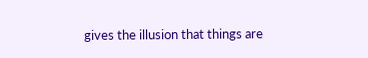gives the illusion that things are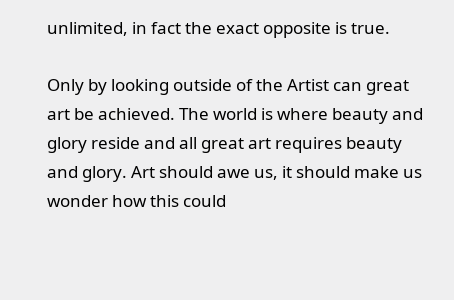unlimited, in fact the exact opposite is true.

Only by looking outside of the Artist can great art be achieved. The world is where beauty and glory reside and all great art requires beauty and glory. Art should awe us, it should make us wonder how this could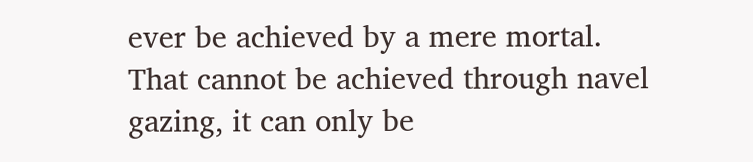ever be achieved by a mere mortal. That cannot be achieved through navel gazing, it can only be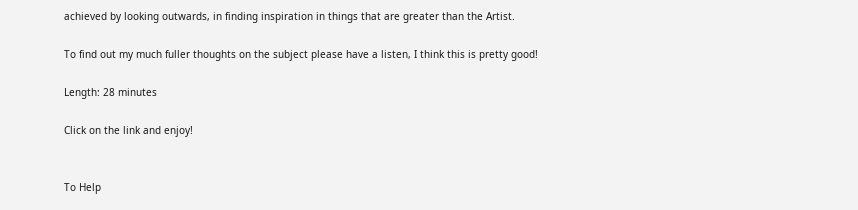achieved by looking outwards, in finding inspiration in things that are greater than the Artist.

To find out my much fuller thoughts on the subject please have a listen, I think this is pretty good!

Length: 28 minutes

Click on the link and enjoy!


To Help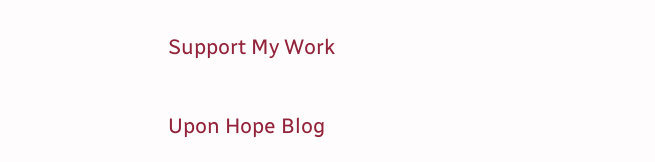Support My Work

Upon Hope Blog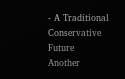- A Traditional Conservative Future
Another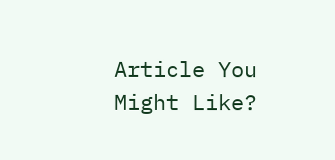Article You Might Like?